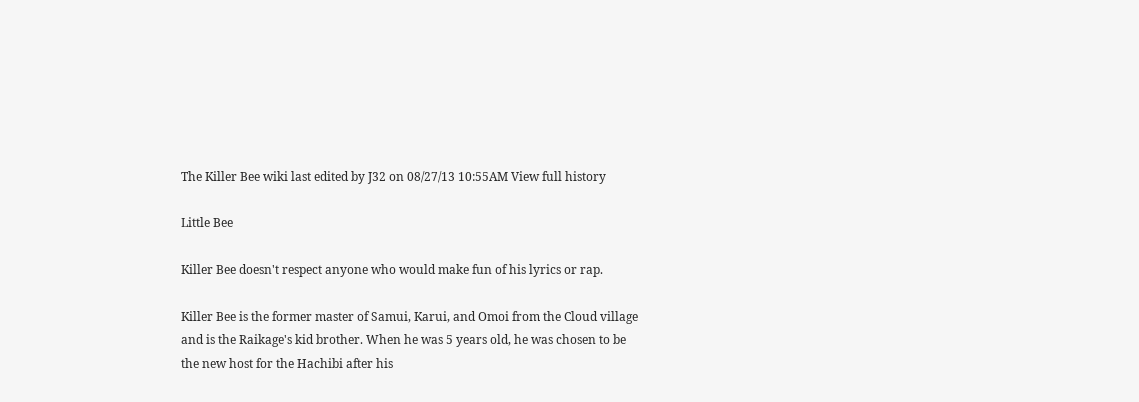The Killer Bee wiki last edited by J32 on 08/27/13 10:55AM View full history

Little Bee

Killer Bee doesn't respect anyone who would make fun of his lyrics or rap.

Killer Bee is the former master of Samui, Karui, and Omoi from the Cloud village and is the Raikage's kid brother. When he was 5 years old, he was chosen to be the new host for the Hachibi after his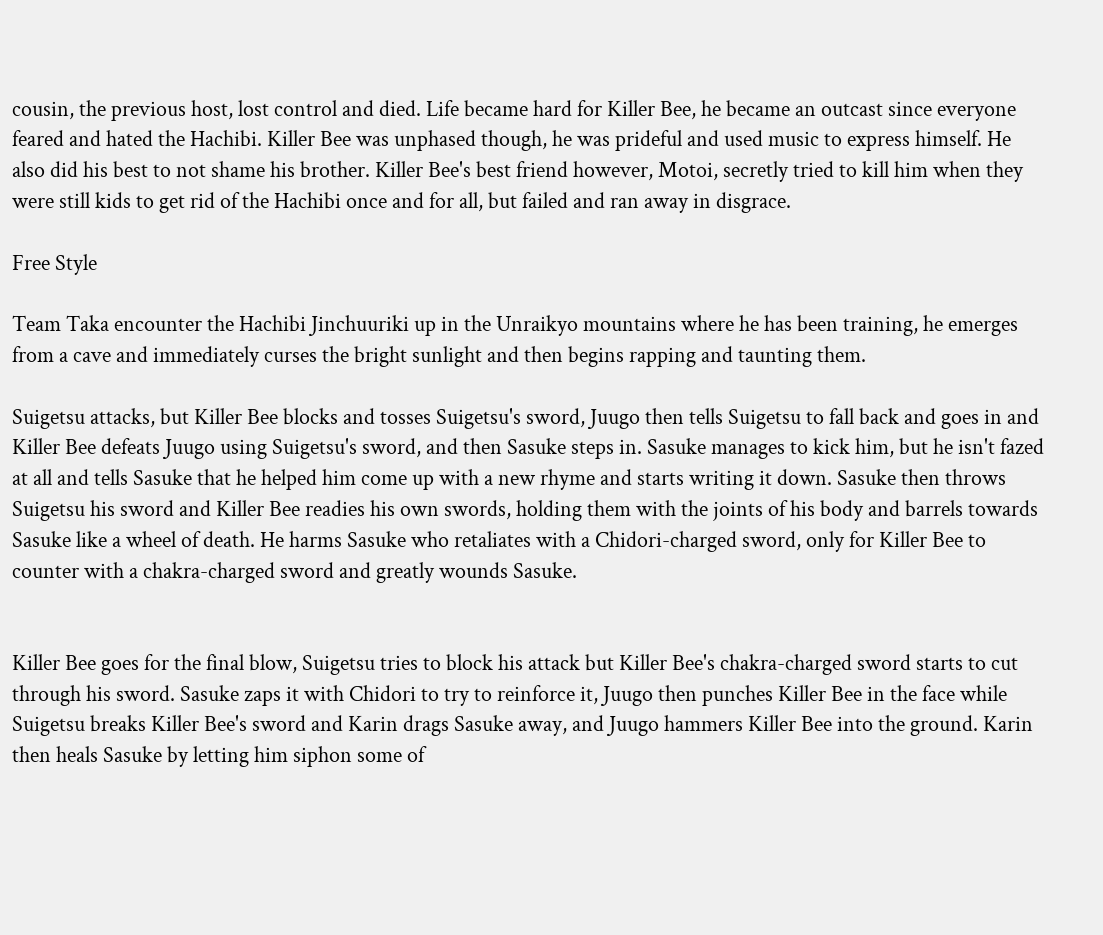cousin, the previous host, lost control and died. Life became hard for Killer Bee, he became an outcast since everyone feared and hated the Hachibi. Killer Bee was unphased though, he was prideful and used music to express himself. He also did his best to not shame his brother. Killer Bee's best friend however, Motoi, secretly tried to kill him when they were still kids to get rid of the Hachibi once and for all, but failed and ran away in disgrace.

Free Style

Team Taka encounter the Hachibi Jinchuuriki up in the Unraikyo mountains where he has been training, he emerges from a cave and immediately curses the bright sunlight and then begins rapping and taunting them.

Suigetsu attacks, but Killer Bee blocks and tosses Suigetsu's sword, Juugo then tells Suigetsu to fall back and goes in and Killer Bee defeats Juugo using Suigetsu's sword, and then Sasuke steps in. Sasuke manages to kick him, but he isn't fazed at all and tells Sasuke that he helped him come up with a new rhyme and starts writing it down. Sasuke then throws Suigetsu his sword and Killer Bee readies his own swords, holding them with the joints of his body and barrels towards Sasuke like a wheel of death. He harms Sasuke who retaliates with a Chidori-charged sword, only for Killer Bee to counter with a chakra-charged sword and greatly wounds Sasuke.


Killer Bee goes for the final blow, Suigetsu tries to block his attack but Killer Bee's chakra-charged sword starts to cut through his sword. Sasuke zaps it with Chidori to try to reinforce it, Juugo then punches Killer Bee in the face while Suigetsu breaks Killer Bee's sword and Karin drags Sasuke away, and Juugo hammers Killer Bee into the ground. Karin then heals Sasuke by letting him siphon some of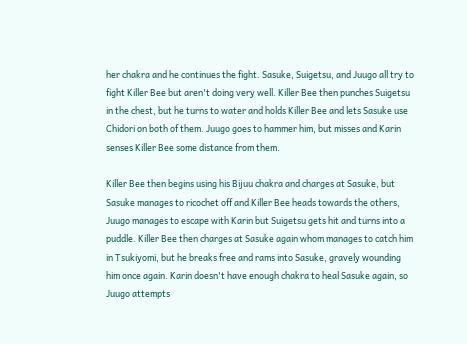her chakra and he continues the fight. Sasuke, Suigetsu, and Juugo all try to fight Killer Bee but aren't doing very well. Killer Bee then punches Suigetsu in the chest, but he turns to water and holds Killer Bee and lets Sasuke use Chidori on both of them. Juugo goes to hammer him, but misses and Karin senses Killer Bee some distance from them.

Killer Bee then begins using his Bijuu chakra and charges at Sasuke, but Sasuke manages to ricochet off and Killer Bee heads towards the others, Juugo manages to escape with Karin but Suigetsu gets hit and turns into a puddle. Killer Bee then charges at Sasuke again whom manages to catch him in Tsukiyomi, but he breaks free and rams into Sasuke, gravely wounding him once again. Karin doesn't have enough chakra to heal Sasuke again, so Juugo attempts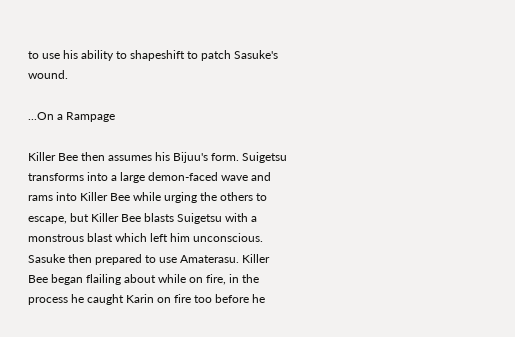to use his ability to shapeshift to patch Sasuke's wound.

...On a Rampage

Killer Bee then assumes his Bijuu's form. Suigetsu transforms into a large demon-faced wave and rams into Killer Bee while urging the others to escape, but Killer Bee blasts Suigetsu with a monstrous blast which left him unconscious. Sasuke then prepared to use Amaterasu. Killer Bee began flailing about while on fire, in the process he caught Karin on fire too before he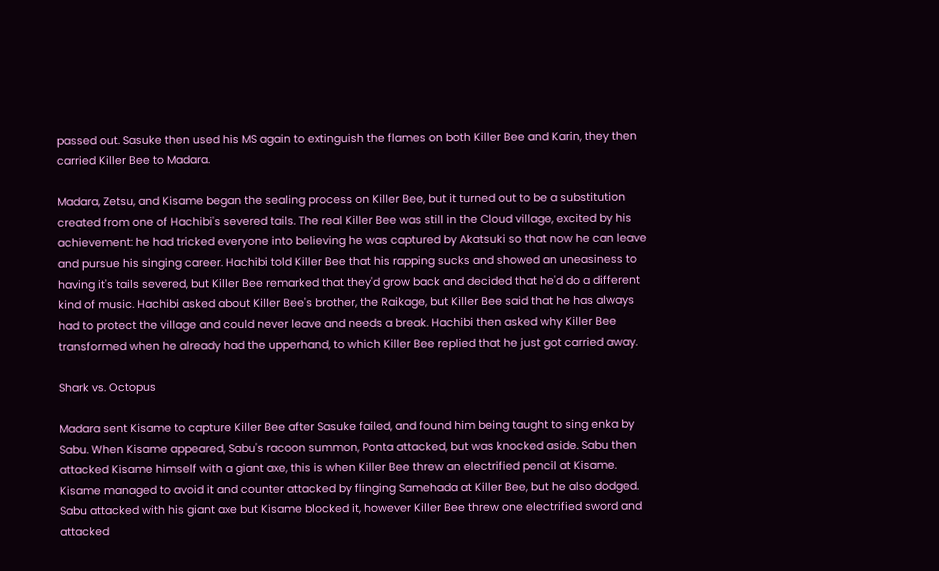passed out. Sasuke then used his MS again to extinguish the flames on both Killer Bee and Karin, they then carried Killer Bee to Madara.

Madara, Zetsu, and Kisame began the sealing process on Killer Bee, but it turned out to be a substitution created from one of Hachibi's severed tails. The real Killer Bee was still in the Cloud village, excited by his achievement: he had tricked everyone into believing he was captured by Akatsuki so that now he can leave and pursue his singing career. Hachibi told Killer Bee that his rapping sucks and showed an uneasiness to having it's tails severed, but Killer Bee remarked that they'd grow back and decided that he'd do a different kind of music. Hachibi asked about Killer Bee's brother, the Raikage, but Killer Bee said that he has always had to protect the village and could never leave and needs a break. Hachibi then asked why Killer Bee transformed when he already had the upperhand, to which Killer Bee replied that he just got carried away.

Shark vs. Octopus

Madara sent Kisame to capture Killer Bee after Sasuke failed, and found him being taught to sing enka by Sabu. When Kisame appeared, Sabu's racoon summon, Ponta attacked, but was knocked aside. Sabu then attacked Kisame himself with a giant axe, this is when Killer Bee threw an electrified pencil at Kisame. Kisame managed to avoid it and counter attacked by flinging Samehada at Killer Bee, but he also dodged. Sabu attacked with his giant axe but Kisame blocked it, however Killer Bee threw one electrified sword and attacked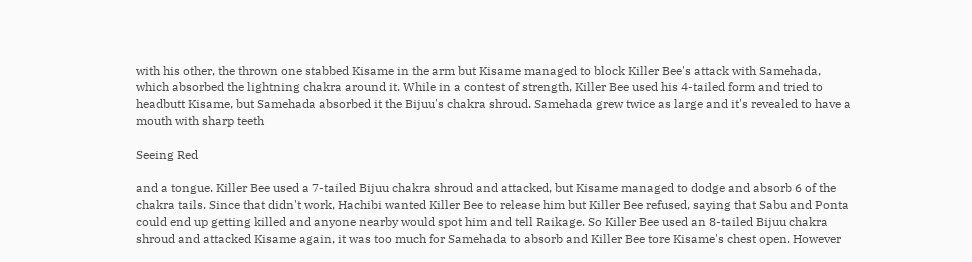with his other, the thrown one stabbed Kisame in the arm but Kisame managed to block Killer Bee's attack with Samehada, which absorbed the lightning chakra around it. While in a contest of strength, Killer Bee used his 4-tailed form and tried to headbutt Kisame, but Samehada absorbed it the Bijuu's chakra shroud. Samehada grew twice as large and it's revealed to have a mouth with sharp teeth

Seeing Red

and a tongue. Killer Bee used a 7-tailed Bijuu chakra shroud and attacked, but Kisame managed to dodge and absorb 6 of the chakra tails. Since that didn't work, Hachibi wanted Killer Bee to release him but Killer Bee refused, saying that Sabu and Ponta could end up getting killed and anyone nearby would spot him and tell Raikage. So Killer Bee used an 8-tailed Bijuu chakra shroud and attacked Kisame again, it was too much for Samehada to absorb and Killer Bee tore Kisame's chest open. However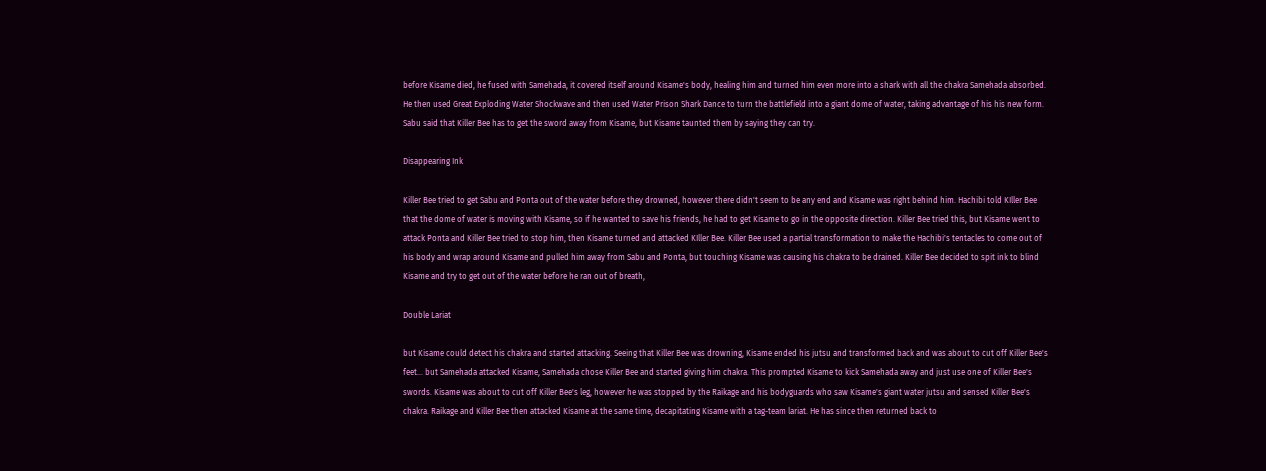before Kisame died, he fused with Samehada, it covered itself around Kisame's body, healing him and turned him even more into a shark with all the chakra Samehada absorbed. He then used Great Exploding Water Shockwave and then used Water Prison Shark Dance to turn the battlefield into a giant dome of water, taking advantage of his his new form. Sabu said that Killer Bee has to get the sword away from Kisame, but Kisame taunted them by saying they can try.

Disappearing Ink

Killer Bee tried to get Sabu and Ponta out of the water before they drowned, however there didn't seem to be any end and Kisame was right behind him. Hachibi told KIller Bee that the dome of water is moving with Kisame, so if he wanted to save his friends, he had to get Kisame to go in the opposite direction. Killer Bee tried this, but Kisame went to attack Ponta and Killer Bee tried to stop him, then Kisame turned and attacked KIller Bee. Killer Bee used a partial transformation to make the Hachibi's tentacles to come out of his body and wrap around Kisame and pulled him away from Sabu and Ponta, but touching Kisame was causing his chakra to be drained. Killer Bee decided to spit ink to blind Kisame and try to get out of the water before he ran out of breath,

Double Lariat

but Kisame could detect his chakra and started attacking. Seeing that Killer Bee was drowning, Kisame ended his jutsu and transformed back and was about to cut off Killer Bee's feet... but Samehada attacked Kisame, Samehada chose Killer Bee and started giving him chakra. This prompted Kisame to kick Samehada away and just use one of Killer Bee's swords. Kisame was about to cut off Killer Bee's leg, however he was stopped by the Raikage and his bodyguards who saw Kisame's giant water jutsu and sensed Killer Bee's chakra. Raikage and Killer Bee then attacked Kisame at the same time, decapitating Kisame with a tag-team lariat. He has since then returned back to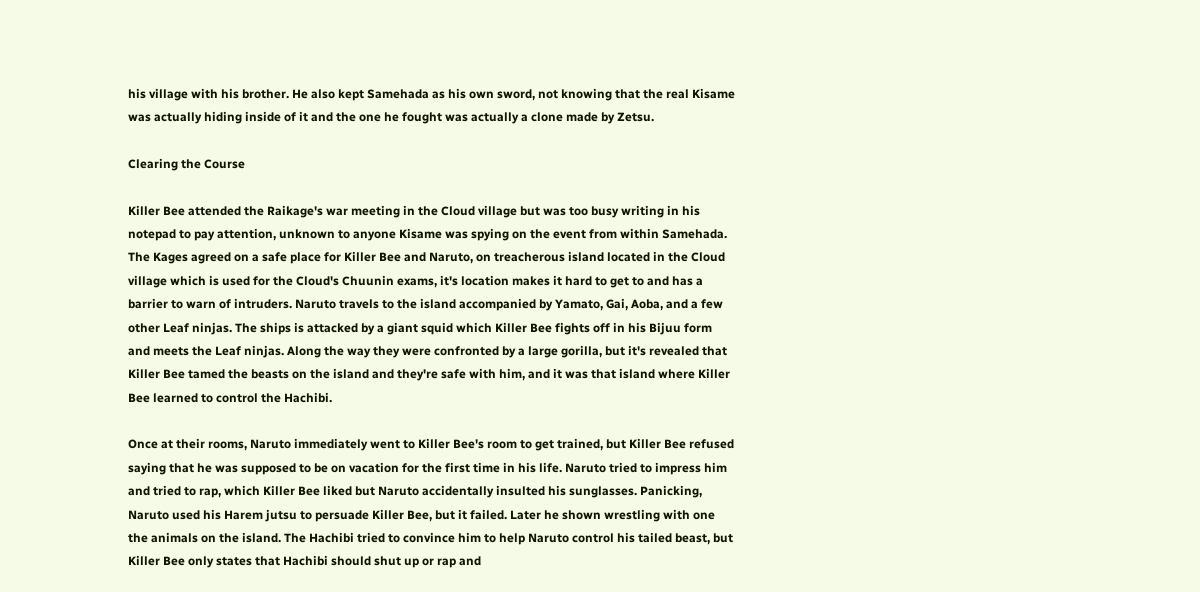his village with his brother. He also kept Samehada as his own sword, not knowing that the real Kisame was actually hiding inside of it and the one he fought was actually a clone made by Zetsu.

Clearing the Course

Killer Bee attended the Raikage's war meeting in the Cloud village but was too busy writing in his notepad to pay attention, unknown to anyone Kisame was spying on the event from within Samehada. The Kages agreed on a safe place for Killer Bee and Naruto, on treacherous island located in the Cloud village which is used for the Cloud's Chuunin exams, it's location makes it hard to get to and has a barrier to warn of intruders. Naruto travels to the island accompanied by Yamato, Gai, Aoba, and a few other Leaf ninjas. The ships is attacked by a giant squid which Killer Bee fights off in his Bijuu form and meets the Leaf ninjas. Along the way they were confronted by a large gorilla, but it's revealed that Killer Bee tamed the beasts on the island and they're safe with him, and it was that island where Killer Bee learned to control the Hachibi.

Once at their rooms, Naruto immediately went to Killer Bee's room to get trained, but Killer Bee refused saying that he was supposed to be on vacation for the first time in his life. Naruto tried to impress him and tried to rap, which Killer Bee liked but Naruto accidentally insulted his sunglasses. Panicking, Naruto used his Harem jutsu to persuade Killer Bee, but it failed. Later he shown wrestling with one the animals on the island. The Hachibi tried to convince him to help Naruto control his tailed beast, but Killer Bee only states that Hachibi should shut up or rap and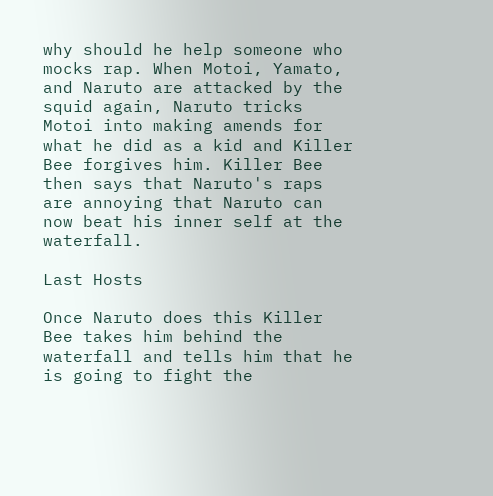why should he help someone who mocks rap. When Motoi, Yamato, and Naruto are attacked by the squid again, Naruto tricks Motoi into making amends for what he did as a kid and Killer Bee forgives him. Killer Bee then says that Naruto's raps are annoying that Naruto can now beat his inner self at the waterfall.

Last Hosts

Once Naruto does this Killer Bee takes him behind the waterfall and tells him that he is going to fight the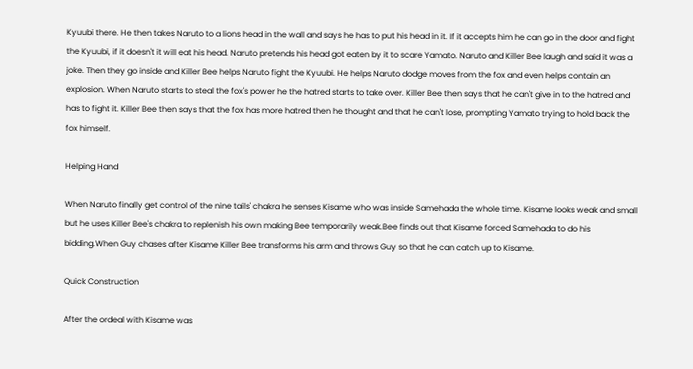Kyuubi there. He then takes Naruto to a lions head in the wall and says he has to put his head in it. If it accepts him he can go in the door and fight the Kyuubi, if it doesn't it will eat his head. Naruto pretends his head got eaten by it to scare Yamato. Naruto and Killer Bee laugh and said it was a joke. Then they go inside and Killer Bee helps Naruto fight the Kyuubi. He helps Naruto dodge moves from the fox and even helps contain an explosion. When Naruto starts to steal the fox's power he the hatred starts to take over. Killer Bee then says that he can't give in to the hatred and has to fight it. Killer Bee then says that the fox has more hatred then he thought and that he can't lose, prompting Yamato trying to hold back the fox himself.

Helping Hand

When Naruto finally get control of the nine tails' chakra he senses Kisame who was inside Samehada the whole time. Kisame looks weak and small but he uses Killer Bee's chakra to replenish his own making Bee temporarily weak.Bee finds out that Kisame forced Samehada to do his bidding.When Guy chases after Kisame Killer Bee transforms his arm and throws Guy so that he can catch up to Kisame.

Quick Construction

After the ordeal with Kisame was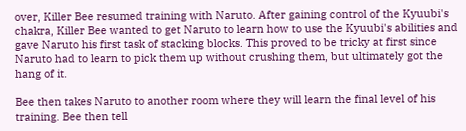over, Killer Bee resumed training with Naruto. After gaining control of the Kyuubi's chakra, Killer Bee wanted to get Naruto to learn how to use the Kyuubi's abilities and gave Naruto his first task of stacking blocks. This proved to be tricky at first since Naruto had to learn to pick them up without crushing them, but ultimately got the hang of it.

Bee then takes Naruto to another room where they will learn the final level of his training. Bee then tell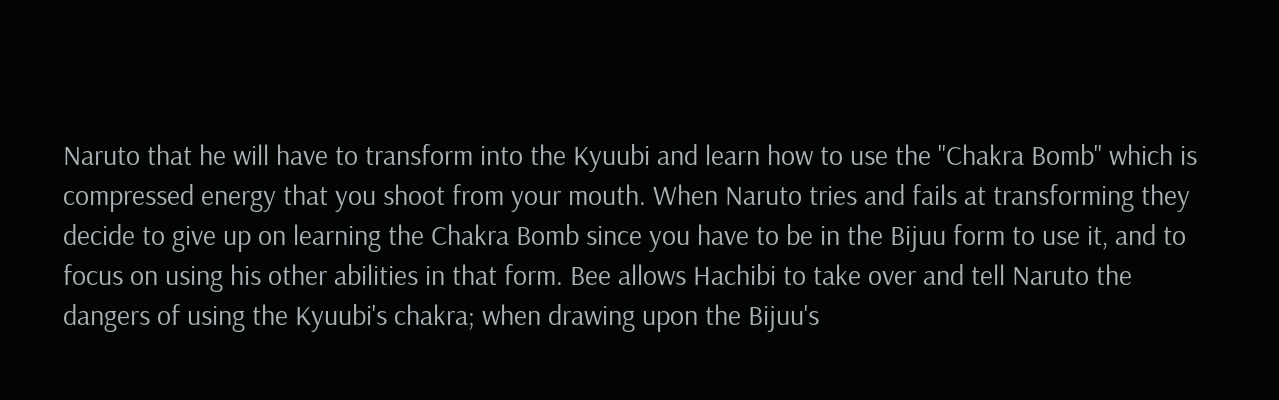Naruto that he will have to transform into the Kyuubi and learn how to use the "Chakra Bomb" which is compressed energy that you shoot from your mouth. When Naruto tries and fails at transforming they decide to give up on learning the Chakra Bomb since you have to be in the Bijuu form to use it, and to focus on using his other abilities in that form. Bee allows Hachibi to take over and tell Naruto the dangers of using the Kyuubi's chakra; when drawing upon the Bijuu's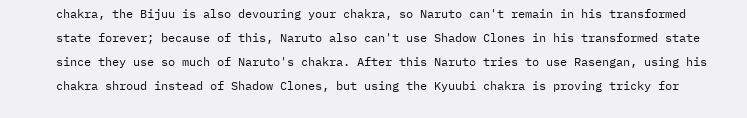chakra, the Bijuu is also devouring your chakra, so Naruto can't remain in his transformed state forever; because of this, Naruto also can't use Shadow Clones in his transformed state since they use so much of Naruto's chakra. After this Naruto tries to use Rasengan, using his chakra shroud instead of Shadow Clones, but using the Kyuubi chakra is proving tricky for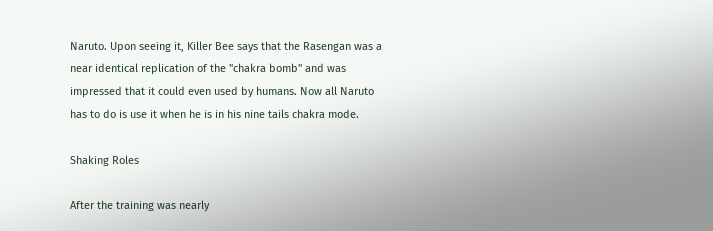Naruto. Upon seeing it, Killer Bee says that the Rasengan was a near identical replication of the "chakra bomb" and was impressed that it could even used by humans. Now all Naruto has to do is use it when he is in his nine tails chakra mode.

Shaking Roles

After the training was nearly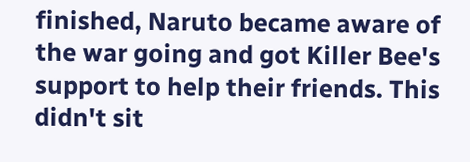finished, Naruto became aware of the war going and got Killer Bee's support to help their friends. This didn't sit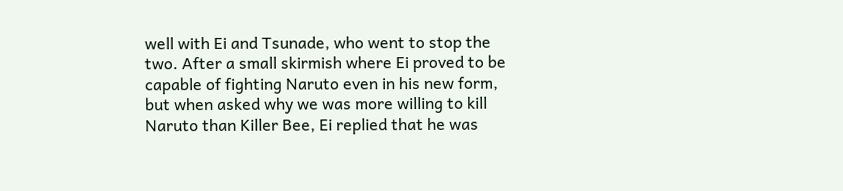well with Ei and Tsunade, who went to stop the two. After a small skirmish where Ei proved to be capable of fighting Naruto even in his new form, but when asked why we was more willing to kill Naruto than Killer Bee, Ei replied that he was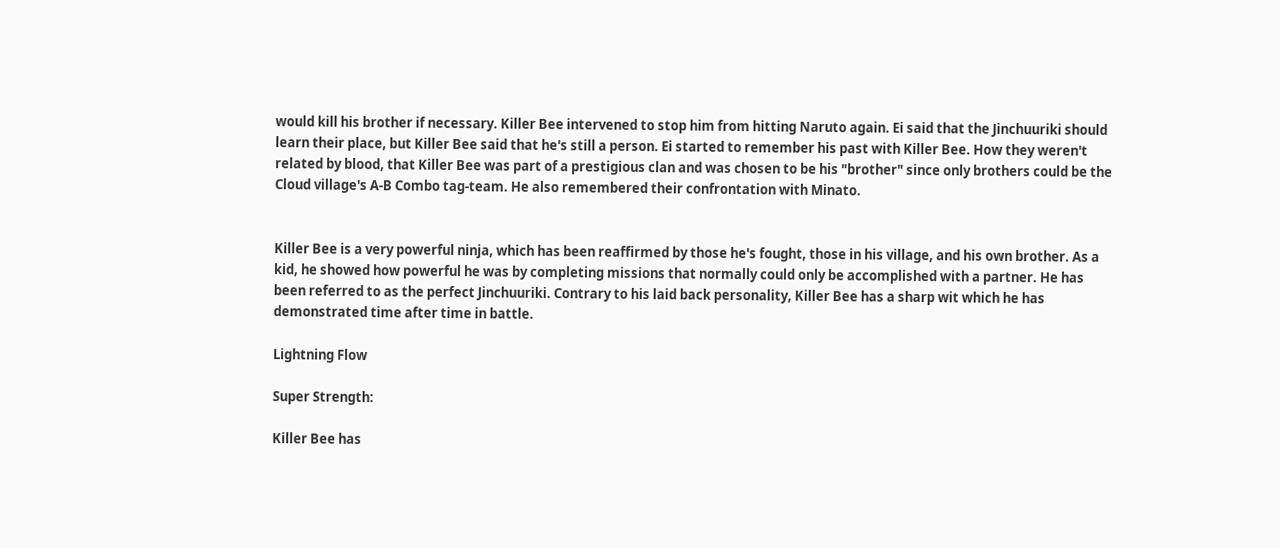would kill his brother if necessary. Killer Bee intervened to stop him from hitting Naruto again. Ei said that the Jinchuuriki should learn their place, but Killer Bee said that he's still a person. Ei started to remember his past with Killer Bee. How they weren't related by blood, that Killer Bee was part of a prestigious clan and was chosen to be his "brother" since only brothers could be the Cloud village's A-B Combo tag-team. He also remembered their confrontation with Minato.


Killer Bee is a very powerful ninja, which has been reaffirmed by those he's fought, those in his village, and his own brother. As a kid, he showed how powerful he was by completing missions that normally could only be accomplished with a partner. He has been referred to as the perfect Jinchuuriki. Contrary to his laid back personality, Killer Bee has a sharp wit which he has demonstrated time after time in battle.

Lightning Flow

Super Strength:

Killer Bee has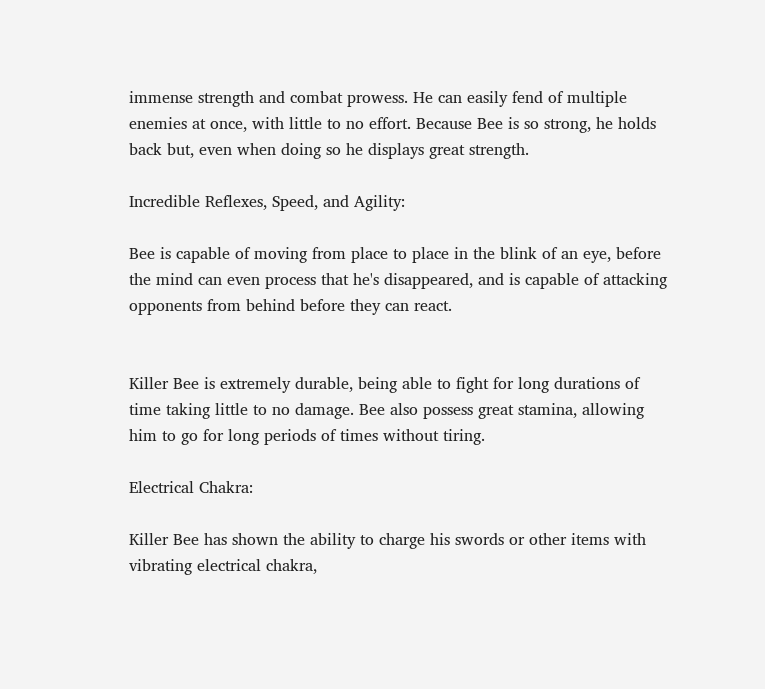immense strength and combat prowess. He can easily fend of multiple enemies at once, with little to no effort. Because Bee is so strong, he holds back but, even when doing so he displays great strength.

Incredible Reflexes, Speed, and Agility:

Bee is capable of moving from place to place in the blink of an eye, before the mind can even process that he's disappeared, and is capable of attacking opponents from behind before they can react.


Killer Bee is extremely durable, being able to fight for long durations of time taking little to no damage. Bee also possess great stamina, allowing him to go for long periods of times without tiring.

Electrical Chakra:

Killer Bee has shown the ability to charge his swords or other items with vibrating electrical chakra,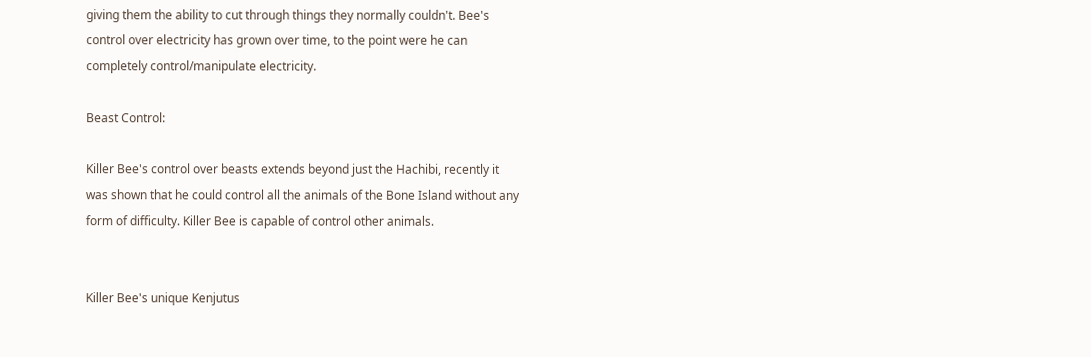giving them the ability to cut through things they normally couldn't. Bee's control over electricity has grown over time, to the point were he can completely control/manipulate electricity.

Beast Control:

Killer Bee's control over beasts extends beyond just the Hachibi, recently it was shown that he could control all the animals of the Bone Island without any form of difficulty. Killer Bee is capable of control other animals.


Killer Bee's unique Kenjutus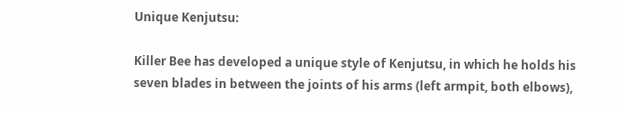Unique Kenjutsu:

Killer Bee has developed a unique style of Kenjutsu, in which he holds his seven blades in between the joints of his arms (left armpit, both elbows),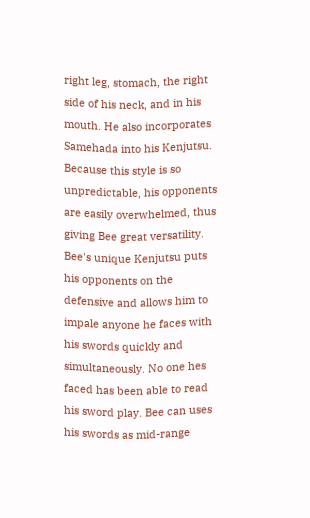right leg, stomach, the right side of his neck, and in his mouth. He also incorporates Samehada into his Kenjutsu. Because this style is so unpredictable, his opponents are easily overwhelmed, thus giving Bee great versatility. Bee's unique Kenjutsu puts his opponents on the defensive and allows him to impale anyone he faces with his swords quickly and simultaneously. No one hes faced has been able to read his sword play. Bee can uses his swords as mid-range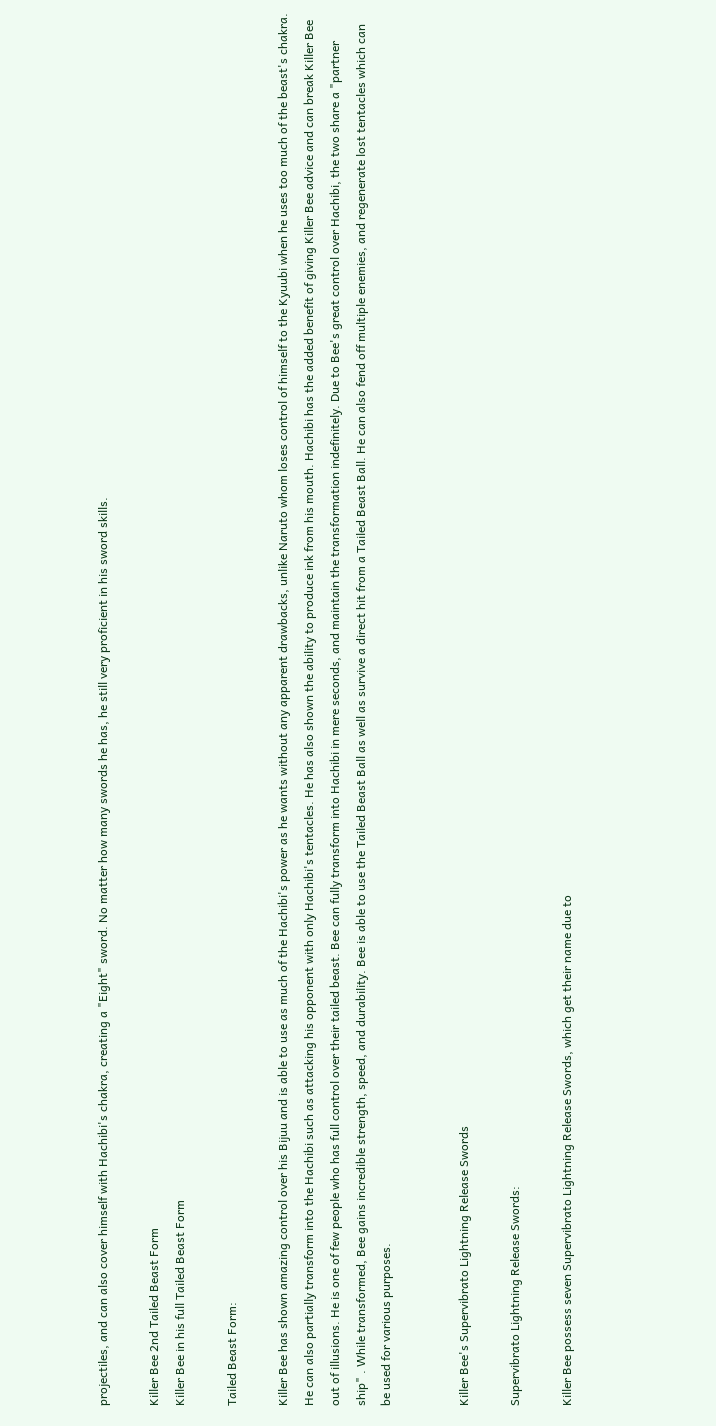projectiles, and can also cover himself with Hachibi's chakra, creating a "Eight" sword. No matter how many swords he has, he still very proficient in his sword skills.

Killer Bee 2nd Tailed Beast Form
Killer Bee in his full Tailed Beast Form

Tailed Beast Form:

Killer Bee has shown amazing control over his Bijuu and is able to use as much of the Hachibi's power as he wants without any apparent drawbacks, unlike Naruto whom loses control of himself to the Kyuubi when he uses too much of the beast's chakra. He can also partially transform into the Hachibi such as attacking his opponent with only Hachibi's tentacles. He has also shown the ability to produce ink from his mouth. Hachibi has the added benefit of giving Killer Bee advice and can break Killer Bee out of illusions. He is one of few people who has full control over their tailed beast. Bee can fully transform into Hachibi in mere seconds, and maintain the transformation indefinitely. Due to Bee's great control over Hachibi, the two share a "partner ship" . While transformed, Bee gains incredible strength, speed, and durability. Bee is able to use the Tailed Beast Ball as well as survive a direct hit from a Tailed Beast Ball. He can also fend off multiple enemies, and regenerate lost tentacles which can be used for various purposes.


Killer Bee's Supervibrato Lightning Release Swords

Supervibrato Lightning Release Swords:

Killer Bee possess seven Supervibrato Lightning Release Swords, which get their name due to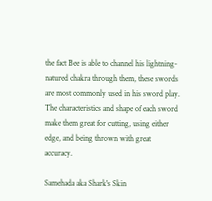the fact Bee is able to channel his lightning-natured chakra through them, these swords are most commonly used in his sword play. The characteristics and shape of each sword make them great for cutting, using either edge, and being thrown with great accuracy.

Samehada aka Shark's Skin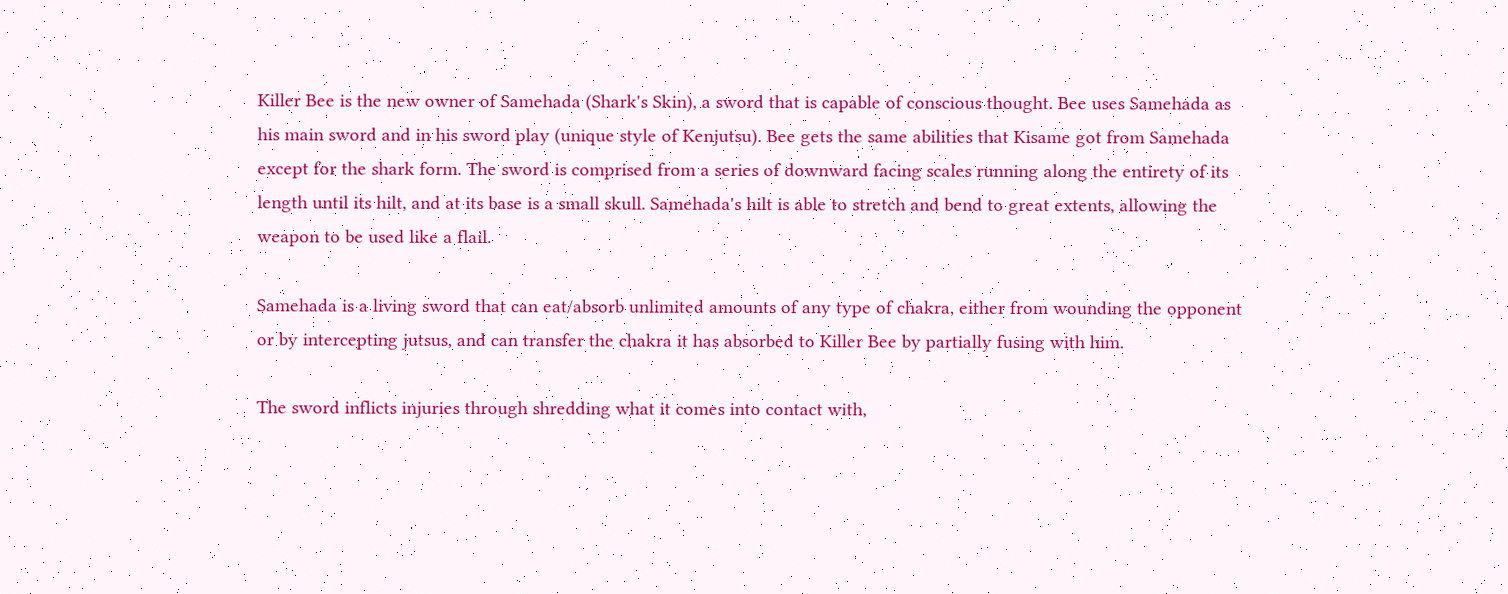Killer Bee is the new owner of Samehada (Shark's Skin), a sword that is capable of conscious thought. Bee uses Samehada as his main sword and in his sword play (unique style of Kenjutsu). Bee gets the same abilities that Kisame got from Samehada except for the shark form. The sword is comprised from a series of downward facing scales running along the entirety of its length until its hilt, and at its base is a small skull. Samehada's hilt is able to stretch and bend to great extents, allowing the weapon to be used like a flail.

Samehada is a living sword that can eat/absorb unlimited amounts of any type of chakra, either from wounding the opponent or by intercepting jutsus, and can transfer the chakra it has absorbed to Killer Bee by partially fusing with him.

The sword inflicts injuries through shredding what it comes into contact with,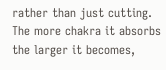rather than just cutting. The more chakra it absorbs the larger it becomes,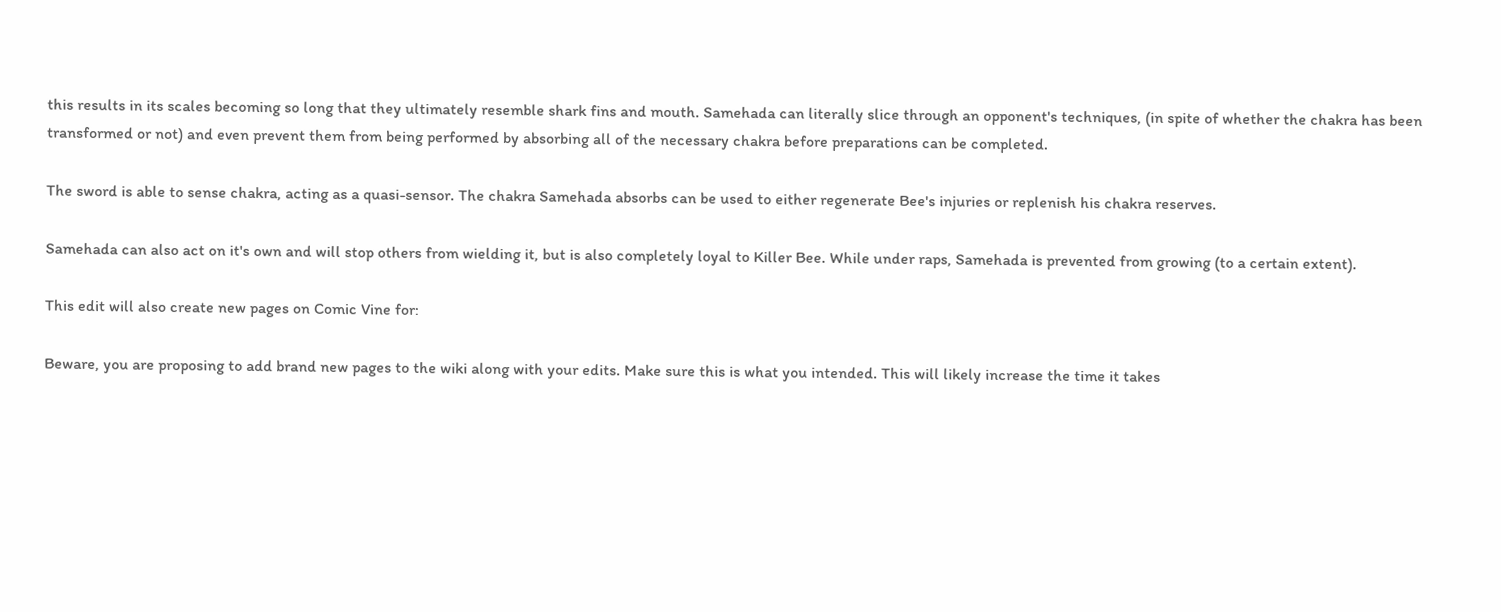this results in its scales becoming so long that they ultimately resemble shark fins and mouth. Samehada can literally slice through an opponent's techniques, (in spite of whether the chakra has been transformed or not) and even prevent them from being performed by absorbing all of the necessary chakra before preparations can be completed.

The sword is able to sense chakra, acting as a quasi-sensor. The chakra Samehada absorbs can be used to either regenerate Bee's injuries or replenish his chakra reserves.

Samehada can also act on it's own and will stop others from wielding it, but is also completely loyal to Killer Bee. While under raps, Samehada is prevented from growing (to a certain extent).

This edit will also create new pages on Comic Vine for:

Beware, you are proposing to add brand new pages to the wiki along with your edits. Make sure this is what you intended. This will likely increase the time it takes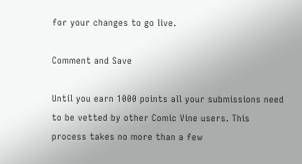for your changes to go live.

Comment and Save

Until you earn 1000 points all your submissions need to be vetted by other Comic Vine users. This process takes no more than a few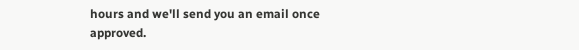hours and we'll send you an email once approved.